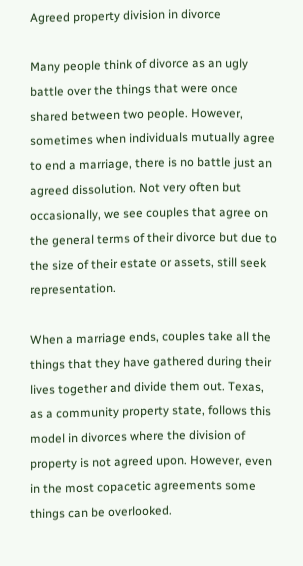Agreed property division in divorce

Many people think of divorce as an ugly battle over the things that were once shared between two people. However, sometimes when individuals mutually agree to end a marriage, there is no battle just an agreed dissolution. Not very often but occasionally, we see couples that agree on the general terms of their divorce but due to the size of their estate or assets, still seek representation.

When a marriage ends, couples take all the things that they have gathered during their lives together and divide them out. Texas, as a community property state, follows this model in divorces where the division of property is not agreed upon. However, even in the most copacetic agreements some things can be overlooked.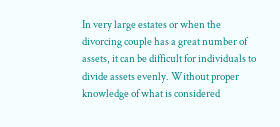In very large estates or when the divorcing couple has a great number of assets, it can be difficult for individuals to divide assets evenly. Without proper knowledge of what is considered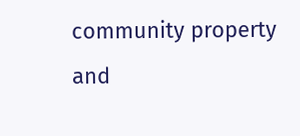community property and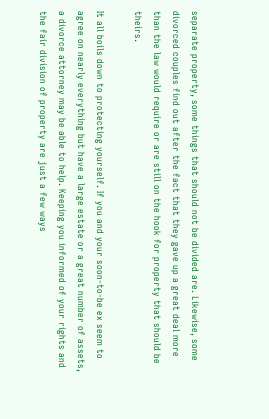separate property, some things that should not be divided are. Likewise, some divorced couples find out after the fact that they gave up a great deal more than the law would require or are still on the hook for property that should be theirs.

It all boils down to protecting yourself. If you and your soon-to-be ex seem to agree on nearly everything but have a large estate or a great number of assets, a divorce attorney may be able to help. Keeping you informed of your rights and the fair division of property are just a few ways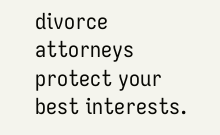divorce attorneys protect your best interests.